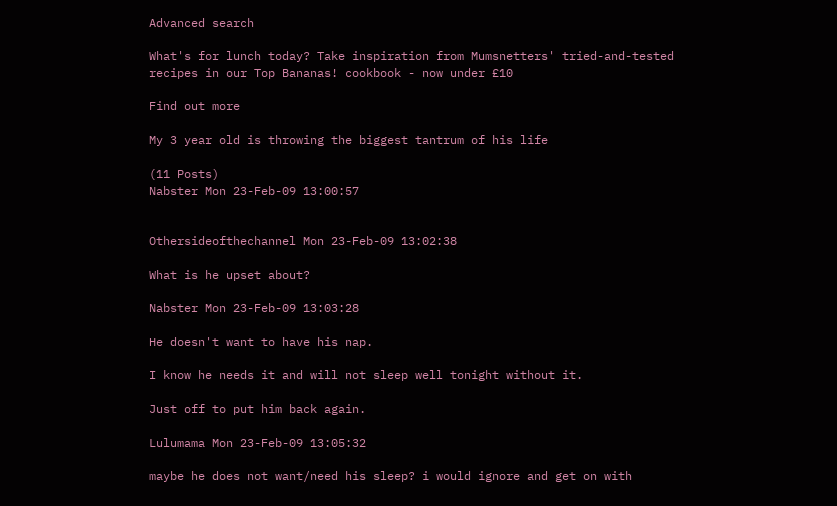Advanced search

What's for lunch today? Take inspiration from Mumsnetters' tried-and-tested recipes in our Top Bananas! cookbook - now under £10

Find out more

My 3 year old is throwing the biggest tantrum of his life

(11 Posts)
Nabster Mon 23-Feb-09 13:00:57


Othersideofthechannel Mon 23-Feb-09 13:02:38

What is he upset about?

Nabster Mon 23-Feb-09 13:03:28

He doesn't want to have his nap.

I know he needs it and will not sleep well tonight without it.

Just off to put him back again.

Lulumama Mon 23-Feb-09 13:05:32

maybe he does not want/need his sleep? i would ignore and get on with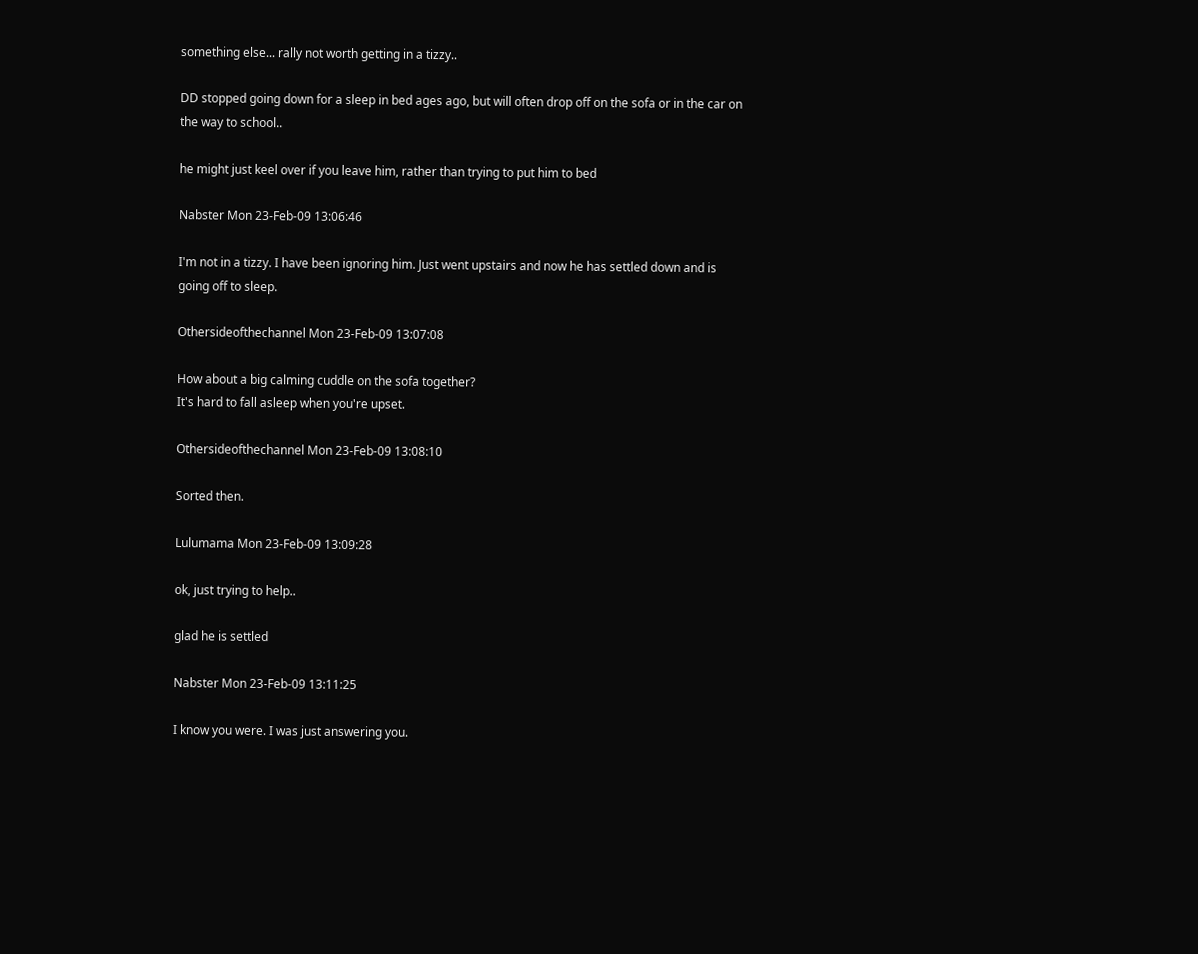something else... rally not worth getting in a tizzy..

DD stopped going down for a sleep in bed ages ago, but will often drop off on the sofa or in the car on the way to school..

he might just keel over if you leave him, rather than trying to put him to bed

Nabster Mon 23-Feb-09 13:06:46

I'm not in a tizzy. I have been ignoring him. Just went upstairs and now he has settled down and is going off to sleep.

Othersideofthechannel Mon 23-Feb-09 13:07:08

How about a big calming cuddle on the sofa together?
It's hard to fall asleep when you're upset.

Othersideofthechannel Mon 23-Feb-09 13:08:10

Sorted then.

Lulumama Mon 23-Feb-09 13:09:28

ok, just trying to help..

glad he is settled

Nabster Mon 23-Feb-09 13:11:25

I know you were. I was just answering you.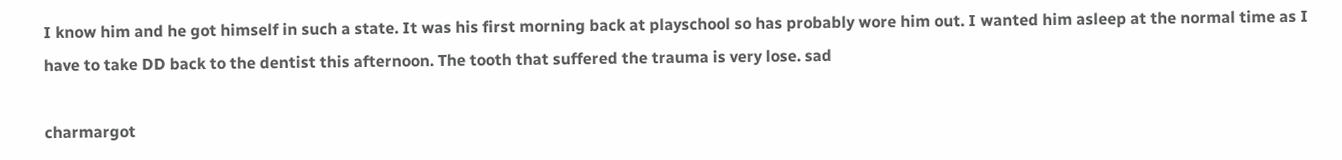I know him and he got himself in such a state. It was his first morning back at playschool so has probably wore him out. I wanted him asleep at the normal time as I have to take DD back to the dentist this afternoon. The tooth that suffered the trauma is very lose. sad

charmargot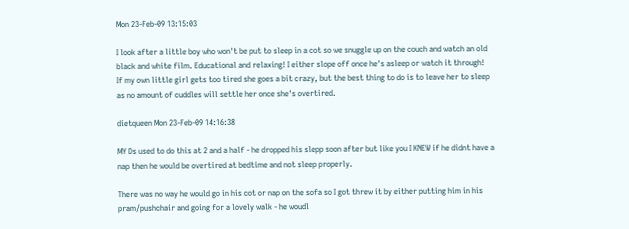Mon 23-Feb-09 13:15:03

I look after a little boy who won't be put to sleep in a cot so we snuggle up on the couch and watch an old black and white film. Educational and relaxing! I either slope off once he's asleep or watch it through!
If my own little girl gets too tired she goes a bit crazy, but the best thing to do is to leave her to sleep as no amount of cuddles will settle her once she's overtired.

dietqueen Mon 23-Feb-09 14:16:38

MY Ds used to do this at 2 and a half - he dropped his slepp soon after but like you I KNEW if he didnt have a nap then he would be overtired at bedtime and not sleep properly.

There was no way he would go in his cot or nap on the sofa so I got threw it by either putting him in his pram/pushchair and going for a lovely walk - he woudl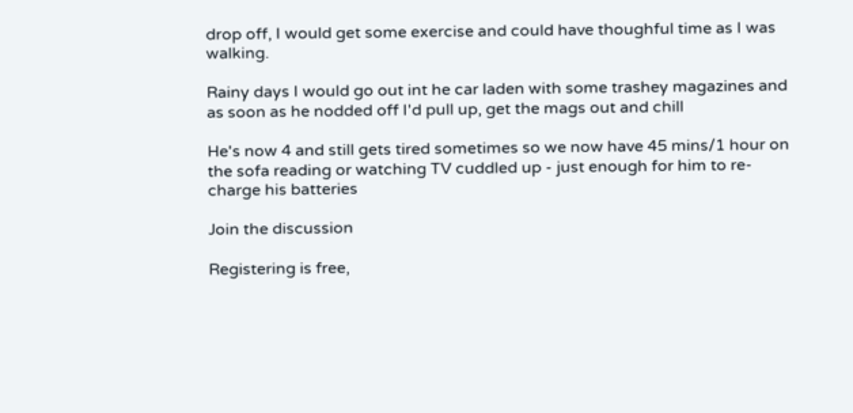drop off, I would get some exercise and could have thoughful time as I was walking.

Rainy days I would go out int he car laden with some trashey magazines and as soon as he nodded off I'd pull up, get the mags out and chill

He's now 4 and still gets tired sometimes so we now have 45 mins/1 hour on the sofa reading or watching TV cuddled up - just enough for him to re-charge his batteries

Join the discussion

Registering is free,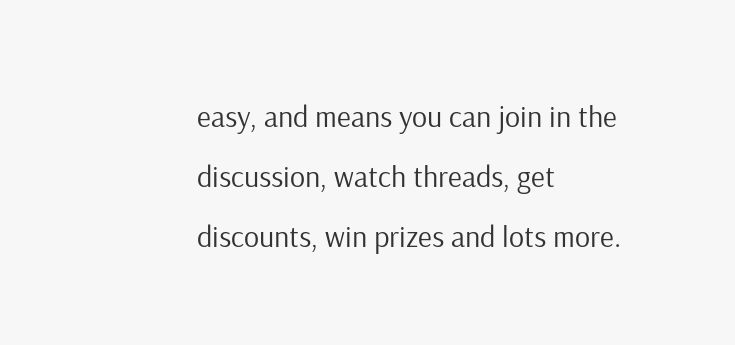easy, and means you can join in the discussion, watch threads, get discounts, win prizes and lots more.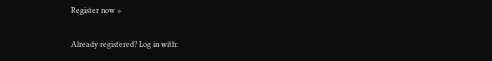Register now »

Already registered? Log in with: